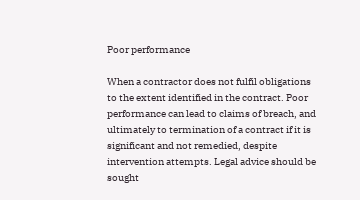Poor performance

When a contractor does not fulfil obligations to the extent identified in the contract. Poor performance can lead to claims of breach, and ultimately to termination of a contract if it is significant and not remedied, despite intervention attempts. Legal advice should be sought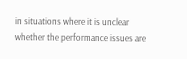in situations where it is unclear whether the performance issues are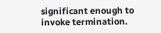significant enough to invoke termination.